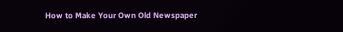How to Make Your Own Old Newspaper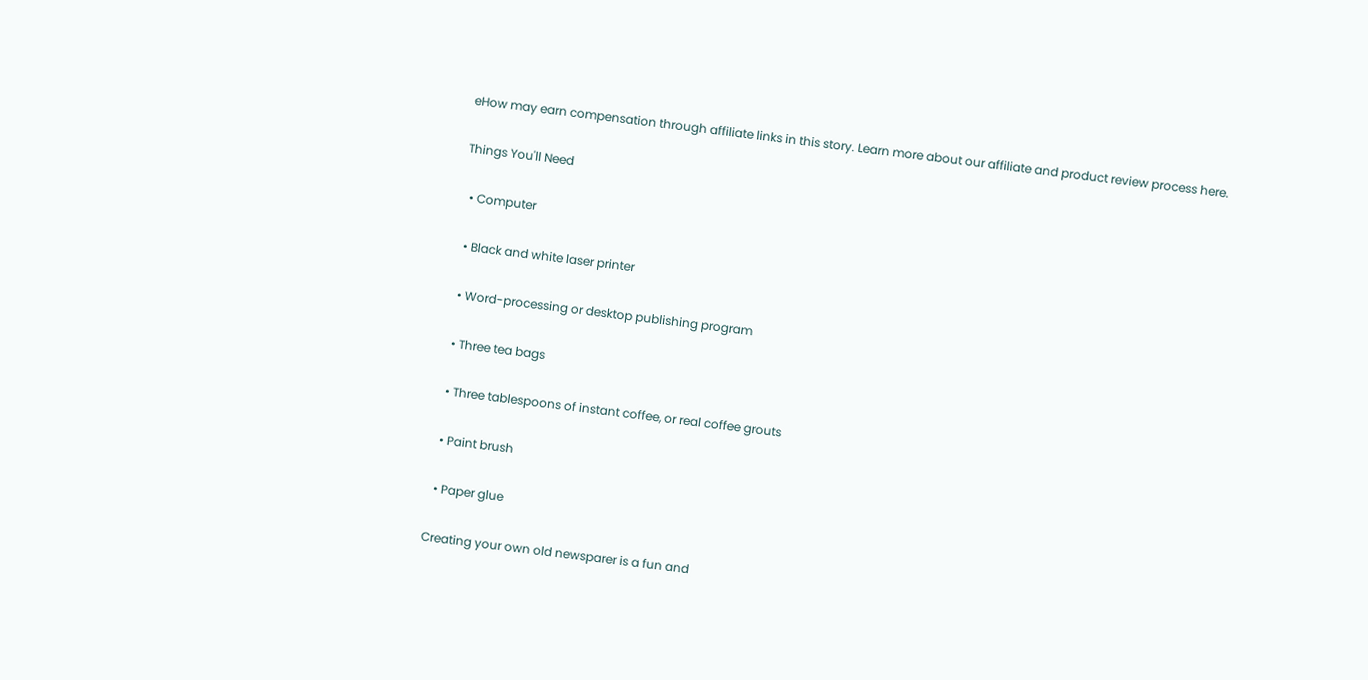eHow may earn compensation through affiliate links in this story. Learn more about our affiliate and product review process here.

Things You'll Need

  • Computer

  • Black and white laser printer

  • Word-processing or desktop publishing program

  • Three tea bags

  • Three tablespoons of instant coffee, or real coffee grouts

  • Paint brush

  • Paper glue

Creating your own old newsparer is a fun and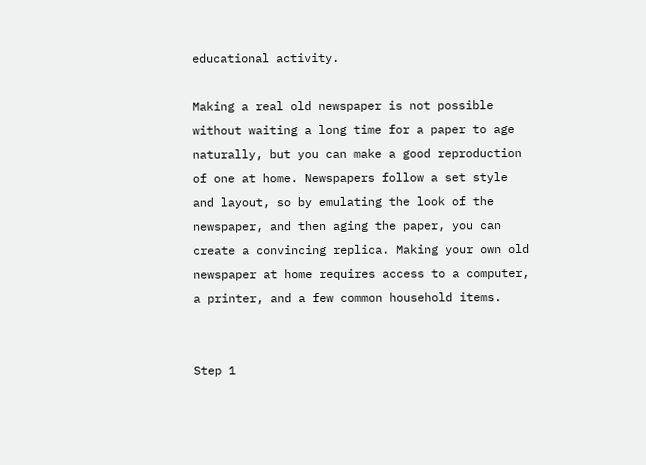educational activity.

Making a real old newspaper is not possible without waiting a long time for a paper to age naturally, but you can make a good reproduction of one at home. Newspapers follow a set style and layout, so by emulating the look of the newspaper, and then aging the paper, you can create a convincing replica. Making your own old newspaper at home requires access to a computer, a printer, and a few common household items.


Step 1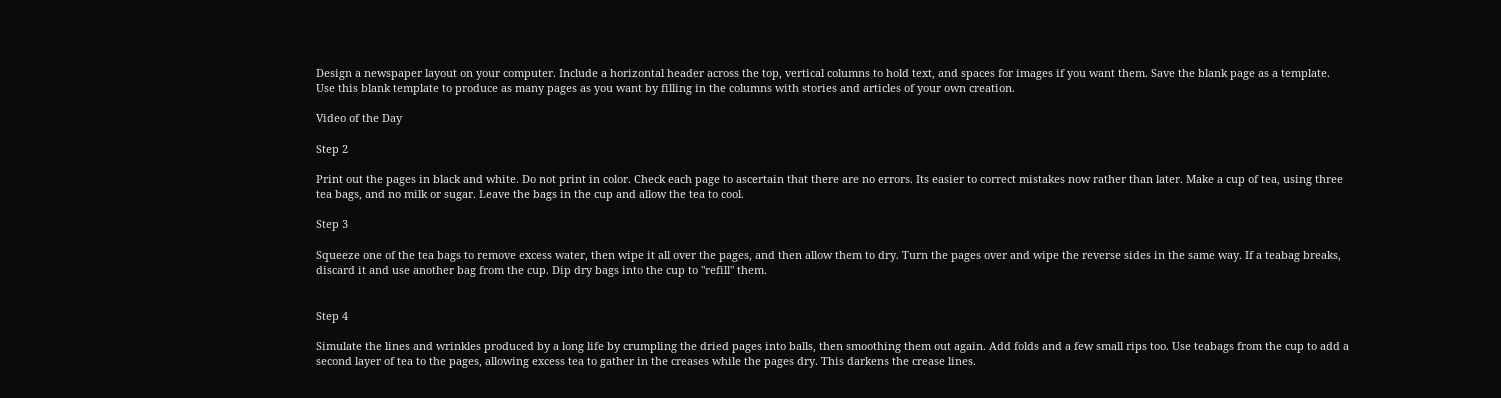Design a newspaper layout on your computer. Include a horizontal header across the top, vertical columns to hold text, and spaces for images if you want them. Save the blank page as a template. Use this blank template to produce as many pages as you want by filling in the columns with stories and articles of your own creation.

Video of the Day

Step 2

Print out the pages in black and white. Do not print in color. Check each page to ascertain that there are no errors. Its easier to correct mistakes now rather than later. Make a cup of tea, using three tea bags, and no milk or sugar. Leave the bags in the cup and allow the tea to cool.

Step 3

Squeeze one of the tea bags to remove excess water, then wipe it all over the pages, and then allow them to dry. Turn the pages over and wipe the reverse sides in the same way. If a teabag breaks, discard it and use another bag from the cup. Dip dry bags into the cup to "refill" them.


Step 4

Simulate the lines and wrinkles produced by a long life by crumpling the dried pages into balls, then smoothing them out again. Add folds and a few small rips too. Use teabags from the cup to add a second layer of tea to the pages, allowing excess tea to gather in the creases while the pages dry. This darkens the crease lines.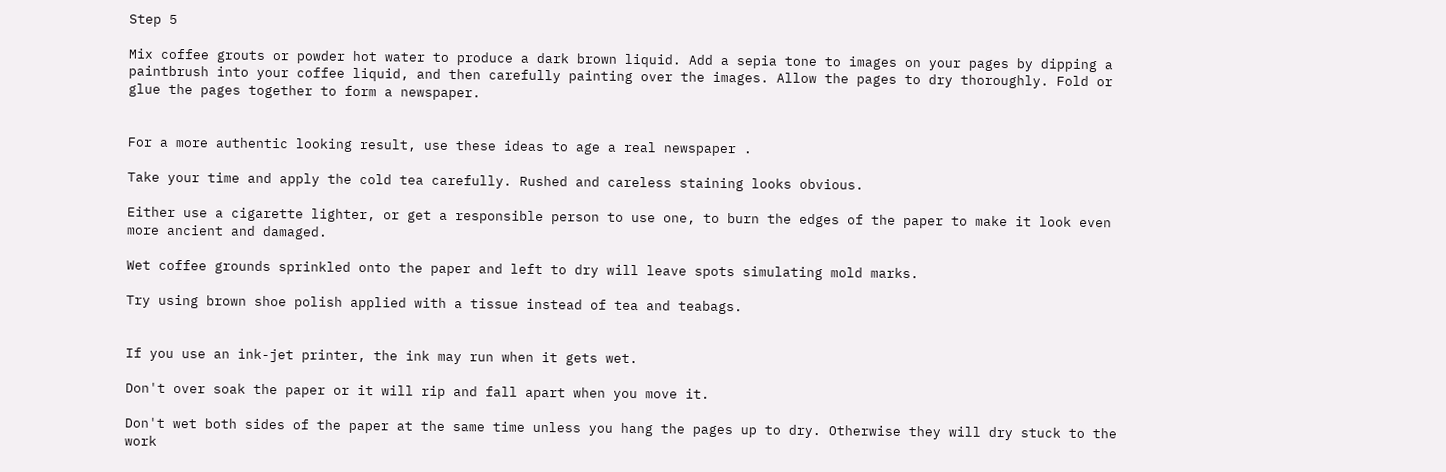Step 5

Mix coffee grouts or powder hot water to produce a dark brown liquid. Add a sepia tone to images on your pages by dipping a paintbrush into your coffee liquid, and then carefully painting over the images. Allow the pages to dry thoroughly. Fold or glue the pages together to form a newspaper.


For a more authentic looking result, use these ideas to age a real newspaper .

Take your time and apply the cold tea carefully. Rushed and careless staining looks obvious.

Either use a cigarette lighter, or get a responsible person to use one, to burn the edges of the paper to make it look even more ancient and damaged.

Wet coffee grounds sprinkled onto the paper and left to dry will leave spots simulating mold marks.

Try using brown shoe polish applied with a tissue instead of tea and teabags.


If you use an ink-jet printer, the ink may run when it gets wet.

Don't over soak the paper or it will rip and fall apart when you move it.

Don't wet both sides of the paper at the same time unless you hang the pages up to dry. Otherwise they will dry stuck to the work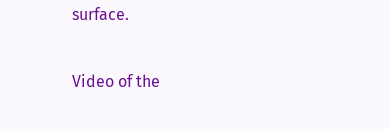surface.


Video of the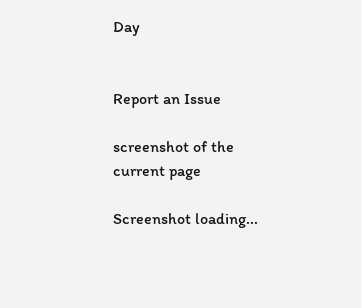Day


Report an Issue

screenshot of the current page

Screenshot loading...